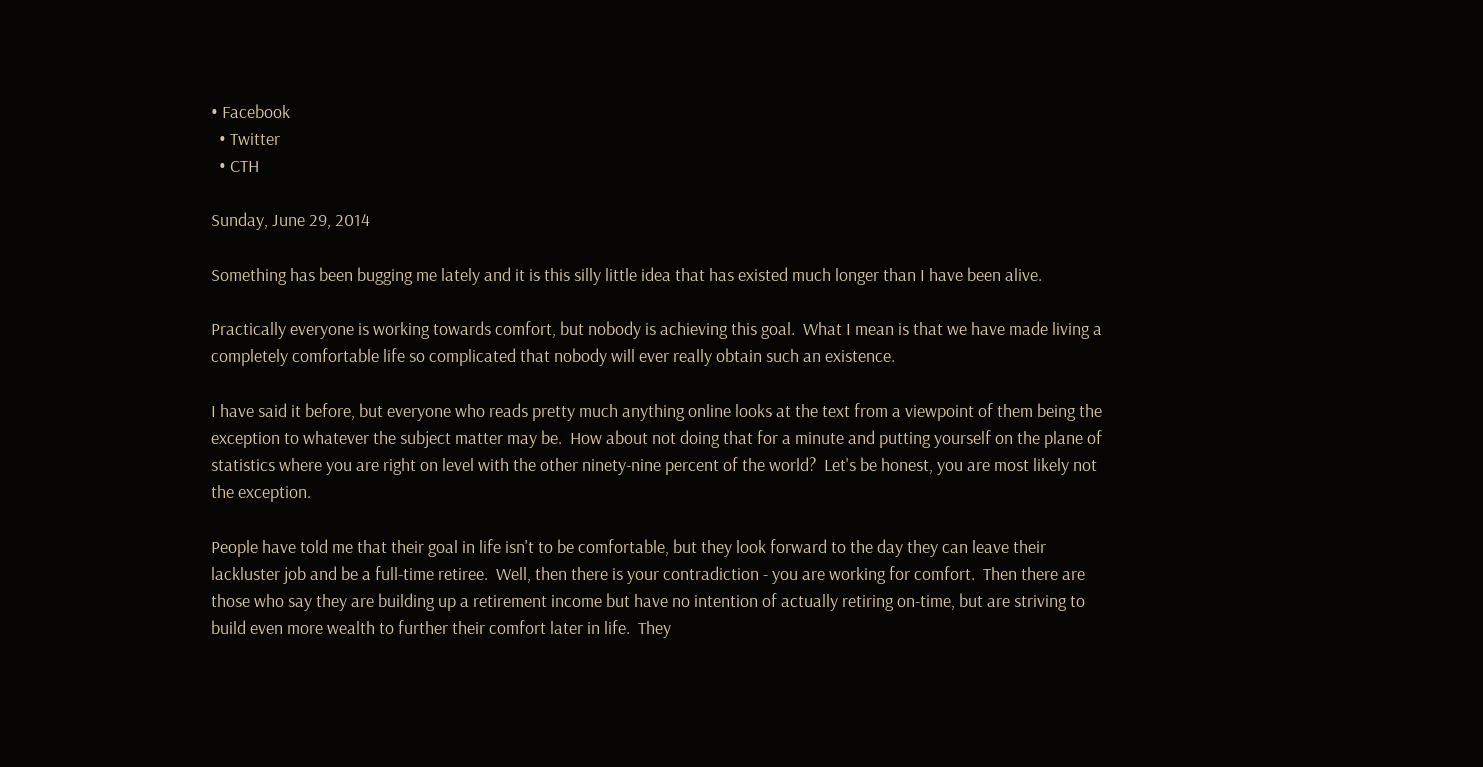• Facebook
  • Twitter
  • CTH

Sunday, June 29, 2014

Something has been bugging me lately and it is this silly little idea that has existed much longer than I have been alive.

Practically everyone is working towards comfort, but nobody is achieving this goal.  What I mean is that we have made living a completely comfortable life so complicated that nobody will ever really obtain such an existence.

I have said it before, but everyone who reads pretty much anything online looks at the text from a viewpoint of them being the exception to whatever the subject matter may be.  How about not doing that for a minute and putting yourself on the plane of statistics where you are right on level with the other ninety-nine percent of the world?  Let's be honest, you are most likely not the exception.

People have told me that their goal in life isn't to be comfortable, but they look forward to the day they can leave their lackluster job and be a full-time retiree.  Well, then there is your contradiction - you are working for comfort.  Then there are those who say they are building up a retirement income but have no intention of actually retiring on-time, but are striving to build even more wealth to further their comfort later in life.  They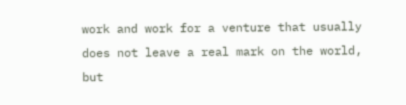work and work for a venture that usually does not leave a real mark on the world, but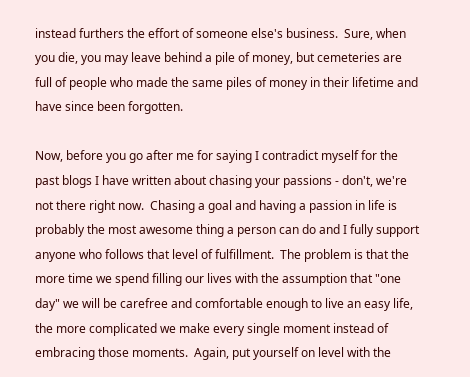instead furthers the effort of someone else's business.  Sure, when you die, you may leave behind a pile of money, but cemeteries are full of people who made the same piles of money in their lifetime and have since been forgotten.

Now, before you go after me for saying I contradict myself for the past blogs I have written about chasing your passions - don't, we're not there right now.  Chasing a goal and having a passion in life is probably the most awesome thing a person can do and I fully support anyone who follows that level of fulfillment.  The problem is that the more time we spend filling our lives with the assumption that "one day" we will be carefree and comfortable enough to live an easy life, the more complicated we make every single moment instead of embracing those moments.  Again, put yourself on level with the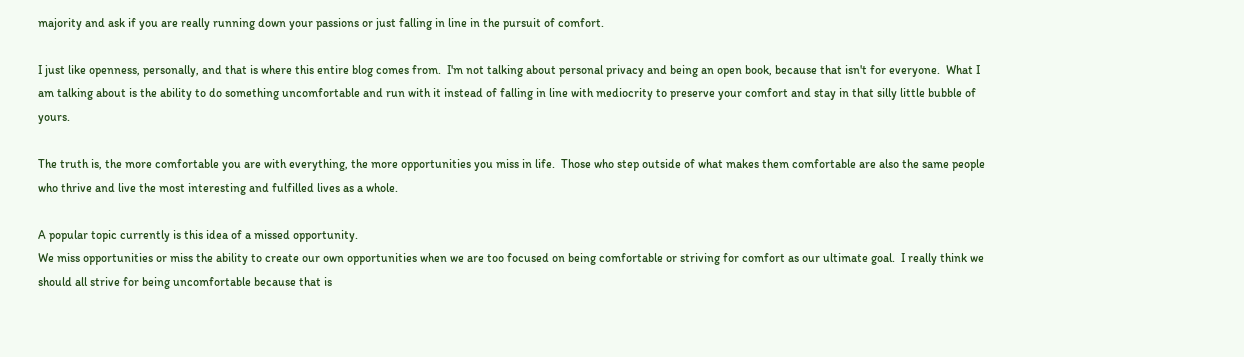majority and ask if you are really running down your passions or just falling in line in the pursuit of comfort.

I just like openness, personally, and that is where this entire blog comes from.  I'm not talking about personal privacy and being an open book, because that isn't for everyone.  What I am talking about is the ability to do something uncomfortable and run with it instead of falling in line with mediocrity to preserve your comfort and stay in that silly little bubble of yours.

The truth is, the more comfortable you are with everything, the more opportunities you miss in life.  Those who step outside of what makes them comfortable are also the same people who thrive and live the most interesting and fulfilled lives as a whole.

A popular topic currently is this idea of a missed opportunity.
We miss opportunities or miss the ability to create our own opportunities when we are too focused on being comfortable or striving for comfort as our ultimate goal.  I really think we should all strive for being uncomfortable because that is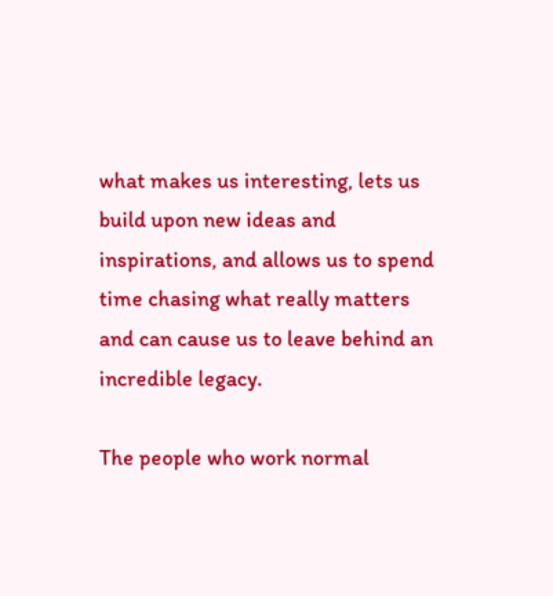what makes us interesting, lets us build upon new ideas and inspirations, and allows us to spend time chasing what really matters and can cause us to leave behind an incredible legacy.

The people who work normal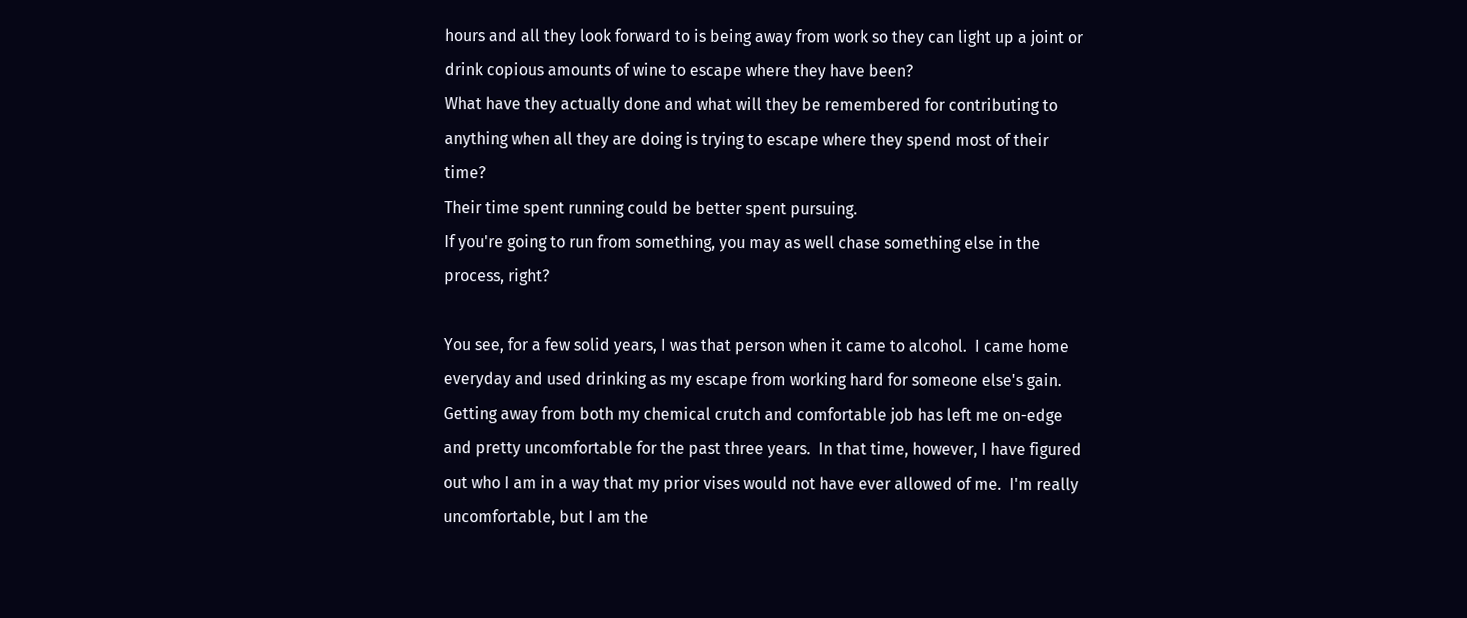hours and all they look forward to is being away from work so they can light up a joint or drink copious amounts of wine to escape where they have been?
What have they actually done and what will they be remembered for contributing to anything when all they are doing is trying to escape where they spend most of their time?
Their time spent running could be better spent pursuing.
If you're going to run from something, you may as well chase something else in the process, right?

You see, for a few solid years, I was that person when it came to alcohol.  I came home everyday and used drinking as my escape from working hard for someone else's gain.  Getting away from both my chemical crutch and comfortable job has left me on-edge and pretty uncomfortable for the past three years.  In that time, however, I have figured out who I am in a way that my prior vises would not have ever allowed of me.  I'm really uncomfortable, but I am the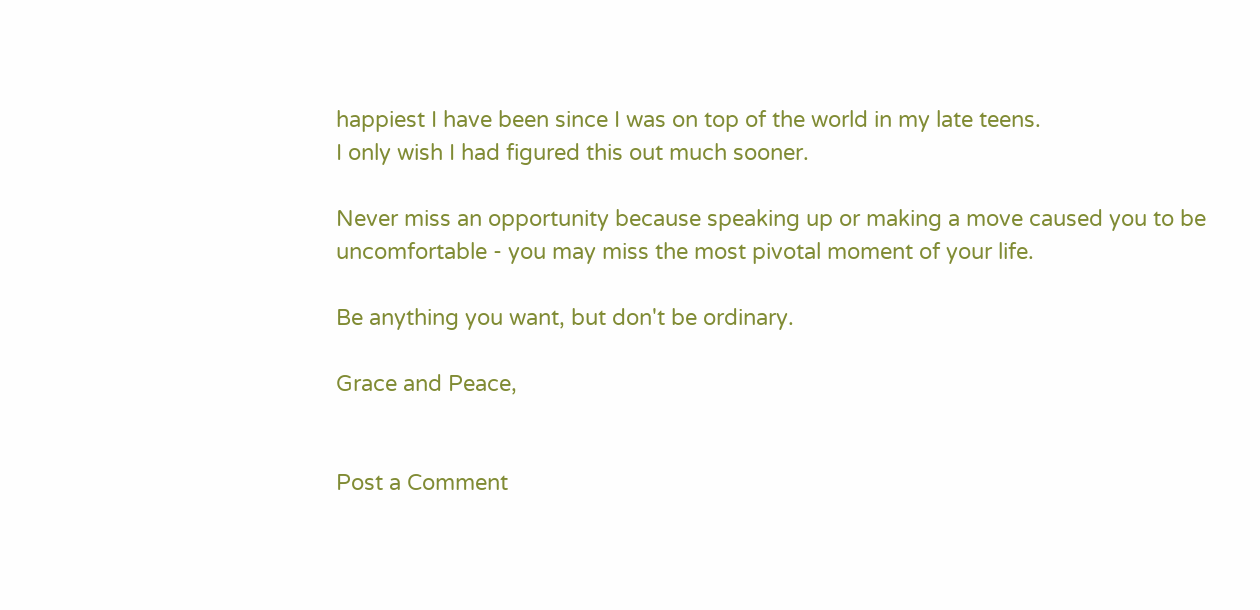happiest I have been since I was on top of the world in my late teens.
I only wish I had figured this out much sooner.

Never miss an opportunity because speaking up or making a move caused you to be uncomfortable - you may miss the most pivotal moment of your life.

Be anything you want, but don't be ordinary.

Grace and Peace,


Post a Comment